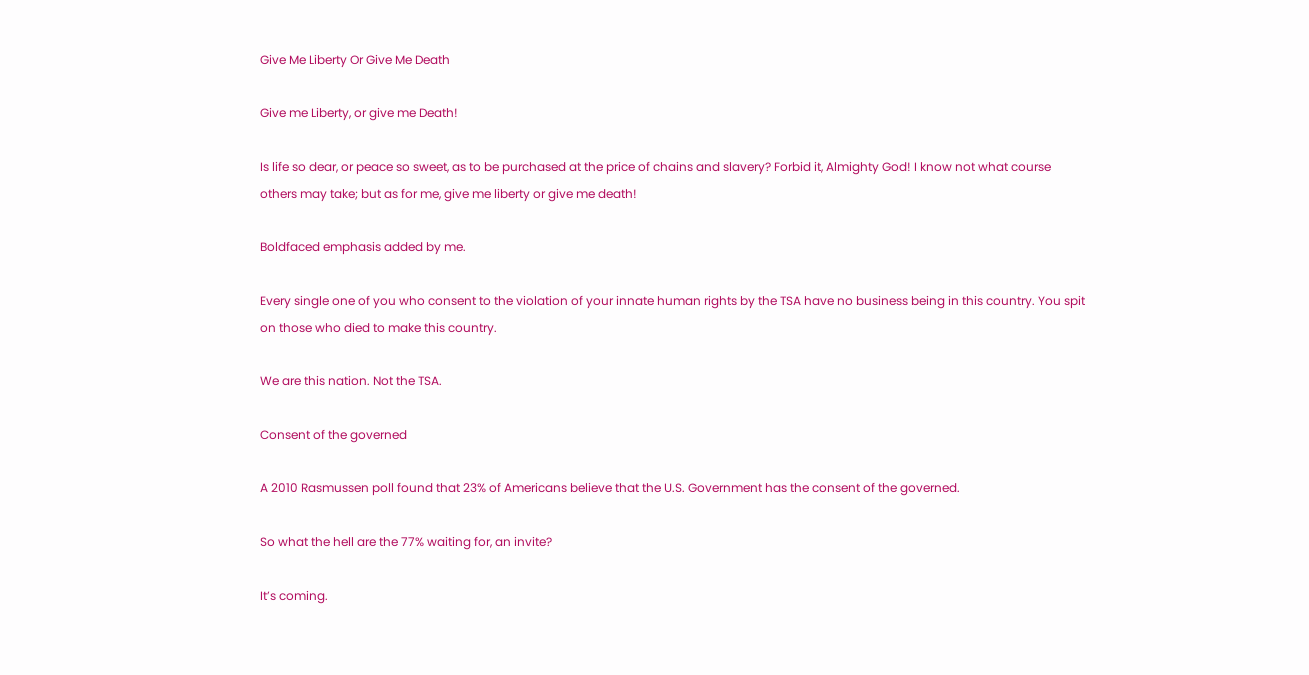Give Me Liberty Or Give Me Death

Give me Liberty, or give me Death!

Is life so dear, or peace so sweet, as to be purchased at the price of chains and slavery? Forbid it, Almighty God! I know not what course others may take; but as for me, give me liberty or give me death!

Boldfaced emphasis added by me.

Every single one of you who consent to the violation of your innate human rights by the TSA have no business being in this country. You spit on those who died to make this country.

We are this nation. Not the TSA.

Consent of the governed

A 2010 Rasmussen poll found that 23% of Americans believe that the U.S. Government has the consent of the governed.

So what the hell are the 77% waiting for, an invite?

It’s coming.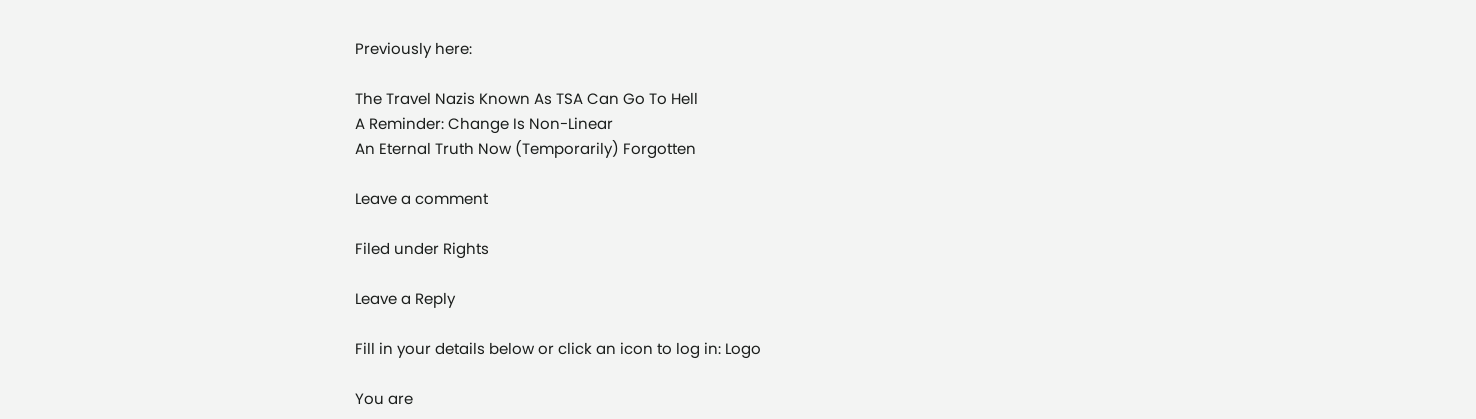Previously here:

The Travel Nazis Known As TSA Can Go To Hell
A Reminder: Change Is Non-Linear
An Eternal Truth Now (Temporarily) Forgotten

Leave a comment

Filed under Rights

Leave a Reply

Fill in your details below or click an icon to log in: Logo

You are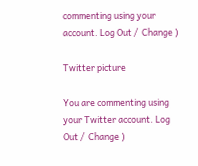commenting using your account. Log Out /  Change )

Twitter picture

You are commenting using your Twitter account. Log Out /  Change )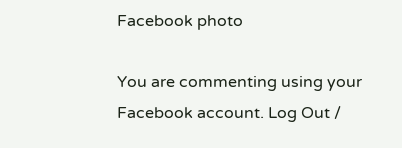Facebook photo

You are commenting using your Facebook account. Log Out /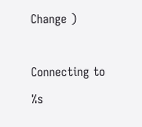Change )

Connecting to %s